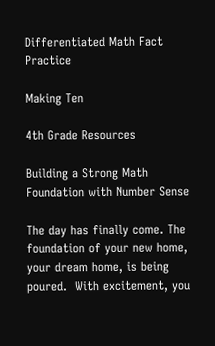Differentiated Math Fact Practice

Making Ten

4th Grade Resources

Building a Strong Math Foundation with Number Sense

The day has finally come. The foundation of your new home, your dream home, is being poured.  With excitement, you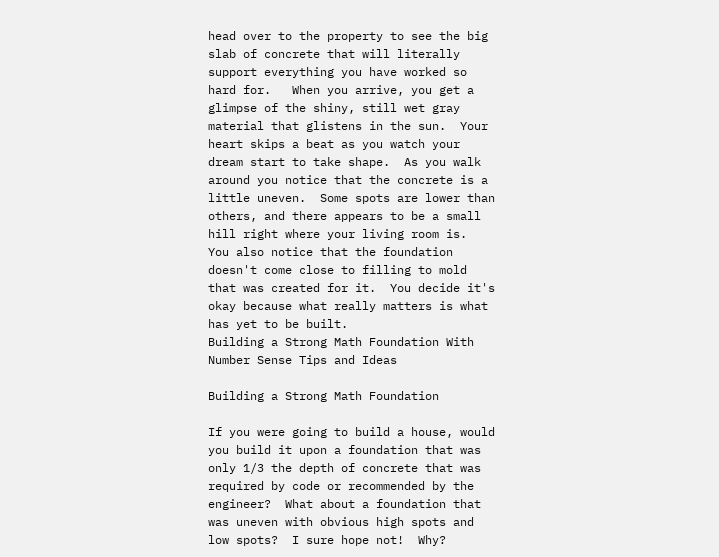head over to the property to see the big slab of concrete that will literally support everything you have worked so hard for.   When you arrive, you get a glimpse of the shiny, still wet gray material that glistens in the sun.  Your heart skips a beat as you watch your dream start to take shape.  As you walk around you notice that the concrete is a little uneven.  Some spots are lower than others, and there appears to be a small hill right where your living room is.  You also notice that the foundation doesn't come close to filling to mold that was created for it.  You decide it's okay because what really matters is what has yet to be built.
Building a Strong Math Foundation With Number Sense Tips and Ideas

Building a Strong Math Foundation

If you were going to build a house, would you build it upon a foundation that was only 1/3 the depth of concrete that was required by code or recommended by the engineer?  What about a foundation that was uneven with obvious high spots and low spots?  I sure hope not!  Why?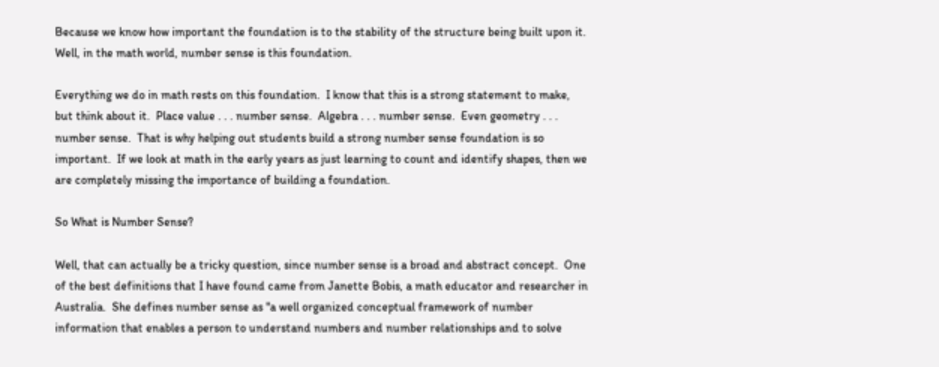Because we know how important the foundation is to the stability of the structure being built upon it.  Well, in the math world, number sense is this foundation.

Everything we do in math rests on this foundation.  I know that this is a strong statement to make, but think about it.  Place value . . . number sense.  Algebra . . . number sense.  Even geometry . . . number sense.  That is why helping out students build a strong number sense foundation is so important.  If we look at math in the early years as just learning to count and identify shapes, then we are completely missing the importance of building a foundation.

So What is Number Sense?

Well, that can actually be a tricky question, since number sense is a broad and abstract concept.  One of the best definitions that I have found came from Janette Bobis, a math educator and researcher in Australia.  She defines number sense as "a well organized conceptual framework of number information that enables a person to understand numbers and number relationships and to solve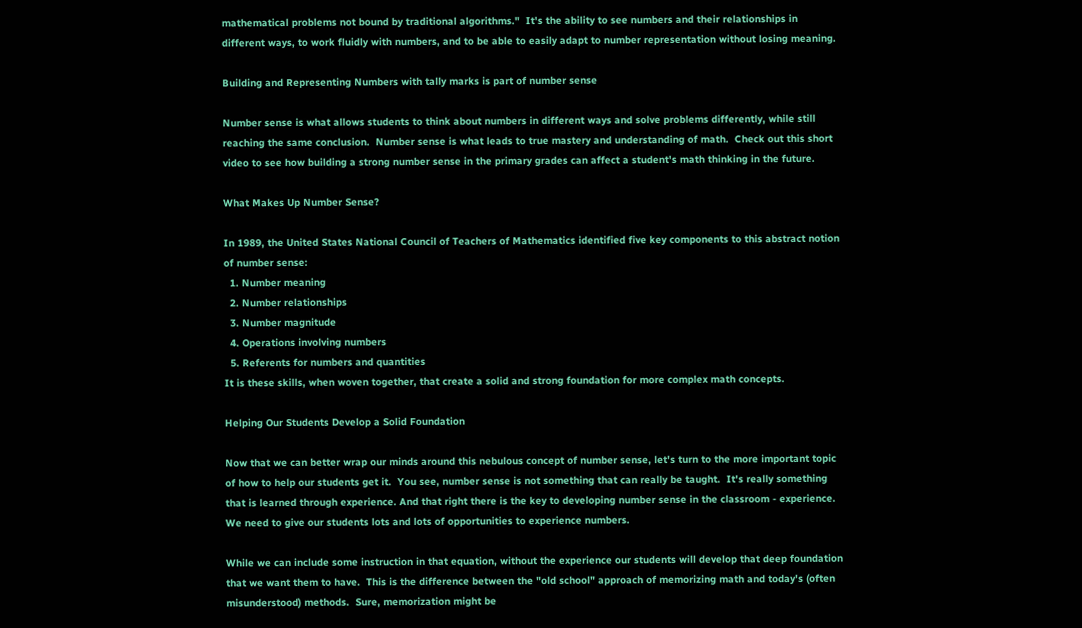mathematical problems not bound by traditional algorithms."  It's the ability to see numbers and their relationships in different ways, to work fluidly with numbers, and to be able to easily adapt to number representation without losing meaning.

Building and Representing Numbers with tally marks is part of number sense

Number sense is what allows students to think about numbers in different ways and solve problems differently, while still reaching the same conclusion.  Number sense is what leads to true mastery and understanding of math.  Check out this short video to see how building a strong number sense in the primary grades can affect a student's math thinking in the future.

What Makes Up Number Sense?

In 1989, the United States National Council of Teachers of Mathematics identified five key components to this abstract notion of number sense:
  1. Number meaning
  2. Number relationships
  3. Number magnitude
  4. Operations involving numbers
  5. Referents for numbers and quantities
It is these skills, when woven together, that create a solid and strong foundation for more complex math concepts.

Helping Our Students Develop a Solid Foundation

Now that we can better wrap our minds around this nebulous concept of number sense, let's turn to the more important topic of how to help our students get it.  You see, number sense is not something that can really be taught.  It's really something that is learned through experience. And that right there is the key to developing number sense in the classroom - experience.  We need to give our students lots and lots of opportunities to experience numbers.

While we can include some instruction in that equation, without the experience our students will develop that deep foundation that we want them to have.  This is the difference between the "old school" approach of memorizing math and today's (often misunderstood) methods.  Sure, memorization might be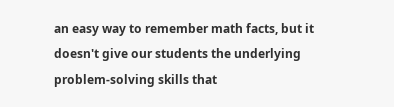an easy way to remember math facts, but it doesn't give our students the underlying problem-solving skills that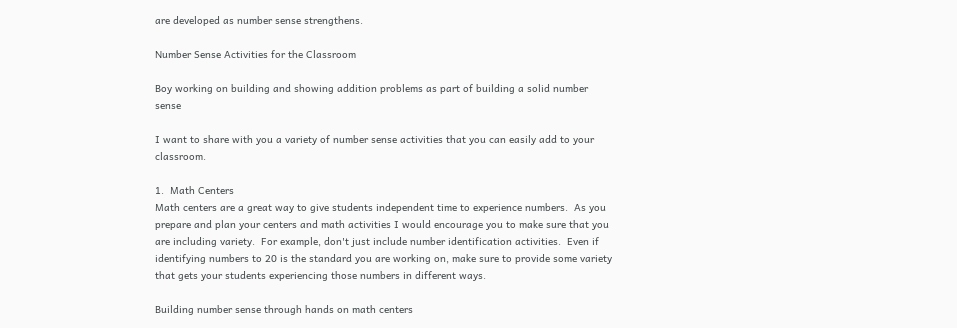are developed as number sense strengthens.

Number Sense Activities for the Classroom

Boy working on building and showing addition problems as part of building a solid number sense

I want to share with you a variety of number sense activities that you can easily add to your classroom.

1.  Math Centers
Math centers are a great way to give students independent time to experience numbers.  As you prepare and plan your centers and math activities I would encourage you to make sure that you are including variety.  For example, don't just include number identification activities.  Even if identifying numbers to 20 is the standard you are working on, make sure to provide some variety that gets your students experiencing those numbers in different ways.

Building number sense through hands on math centers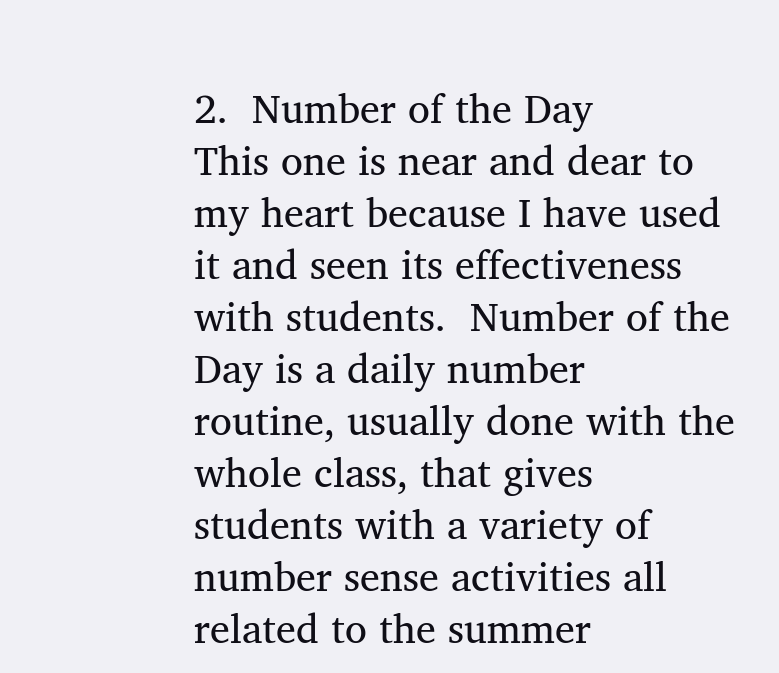2.  Number of the Day
This one is near and dear to my heart because I have used it and seen its effectiveness with students.  Number of the Day is a daily number routine, usually done with the whole class, that gives students with a variety of number sense activities all related to the summer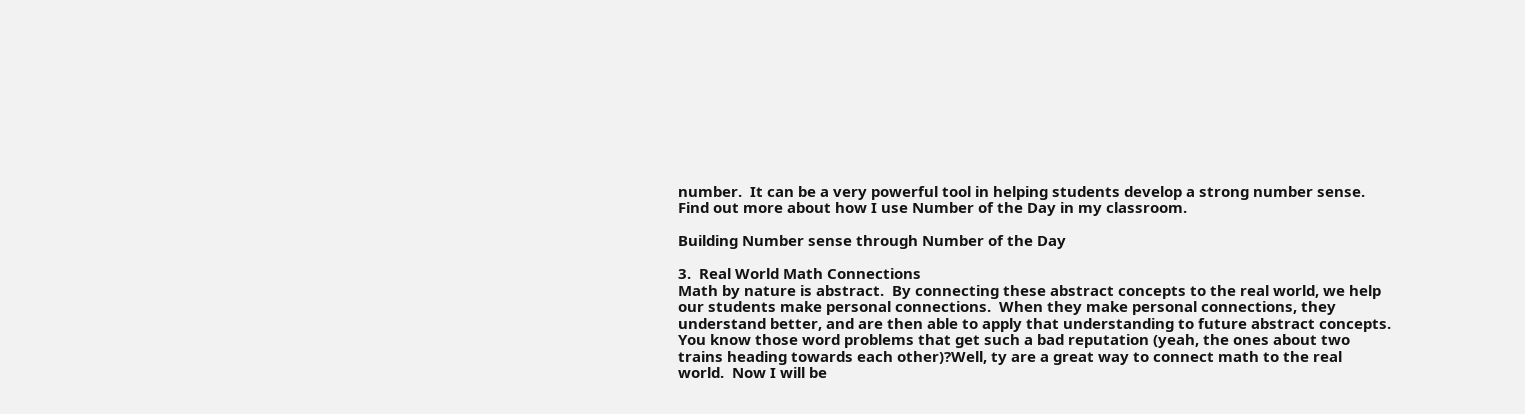number.  It can be a very powerful tool in helping students develop a strong number sense.  Find out more about how I use Number of the Day in my classroom.

Building Number sense through Number of the Day

3.  Real World Math Connections
Math by nature is abstract.  By connecting these abstract concepts to the real world, we help our students make personal connections.  When they make personal connections, they understand better, and are then able to apply that understanding to future abstract concepts.  You know those word problems that get such a bad reputation (yeah, the ones about two trains heading towards each other)?Well, ty are a great way to connect math to the real world.  Now I will be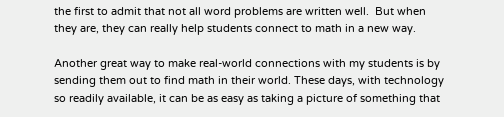the first to admit that not all word problems are written well.  But when they are, they can really help students connect to math in a new way.

Another great way to make real-world connections with my students is by sending them out to find math in their world. These days, with technology so readily available, it can be as easy as taking a picture of something that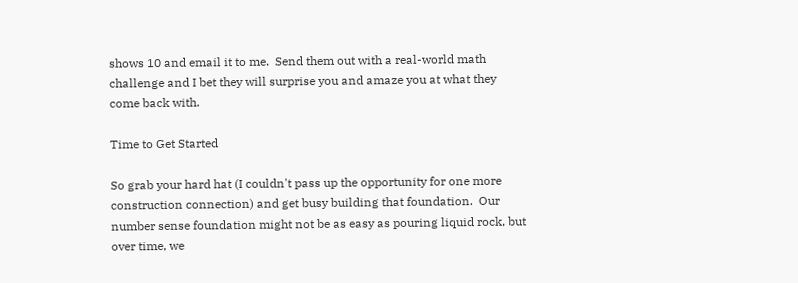shows 10 and email it to me.  Send them out with a real-world math challenge and I bet they will surprise you and amaze you at what they come back with.

Time to Get Started

So grab your hard hat (I couldn't pass up the opportunity for one more construction connection) and get busy building that foundation.  Our number sense foundation might not be as easy as pouring liquid rock, but over time, we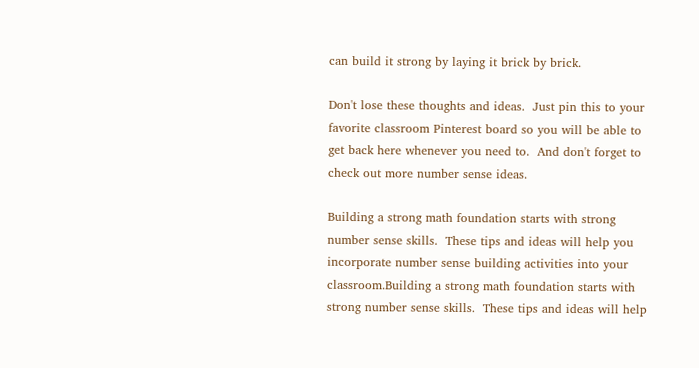can build it strong by laying it brick by brick.

Don't lose these thoughts and ideas.  Just pin this to your favorite classroom Pinterest board so you will be able to get back here whenever you need to.  And don't forget to check out more number sense ideas.

Building a strong math foundation starts with strong number sense skills.  These tips and ideas will help you incorporate number sense building activities into your classroom.Building a strong math foundation starts with strong number sense skills.  These tips and ideas will help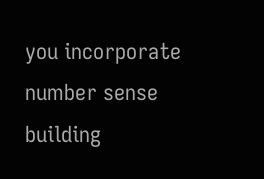you incorporate number sense building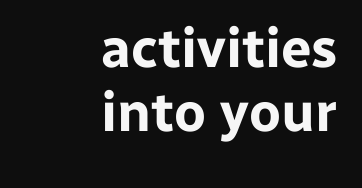activities into your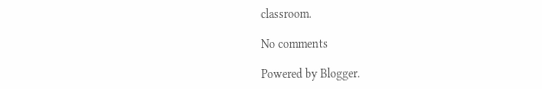classroom.

No comments

Powered by Blogger.